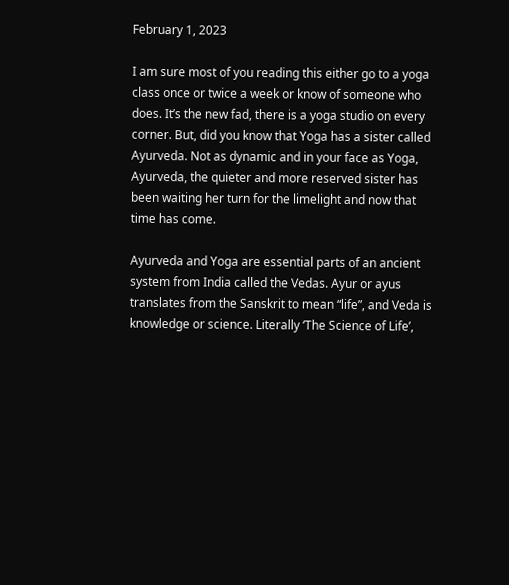February 1, 2023

I am sure most of you reading this either go to a yoga class once or twice a week or know of someone who does. It’s the new fad, there is a yoga studio on every corner. But, did you know that Yoga has a sister called Ayurveda. Not as dynamic and in your face as Yoga, Ayurveda, the quieter and more reserved sister has been waiting her turn for the limelight and now that time has come.

Ayurveda and Yoga are essential parts of an ancient system from India called the Vedas. Ayur or ayus translates from the Sanskrit to mean “life”, and Veda is knowledge or science. Literally ‘The Science of Life’,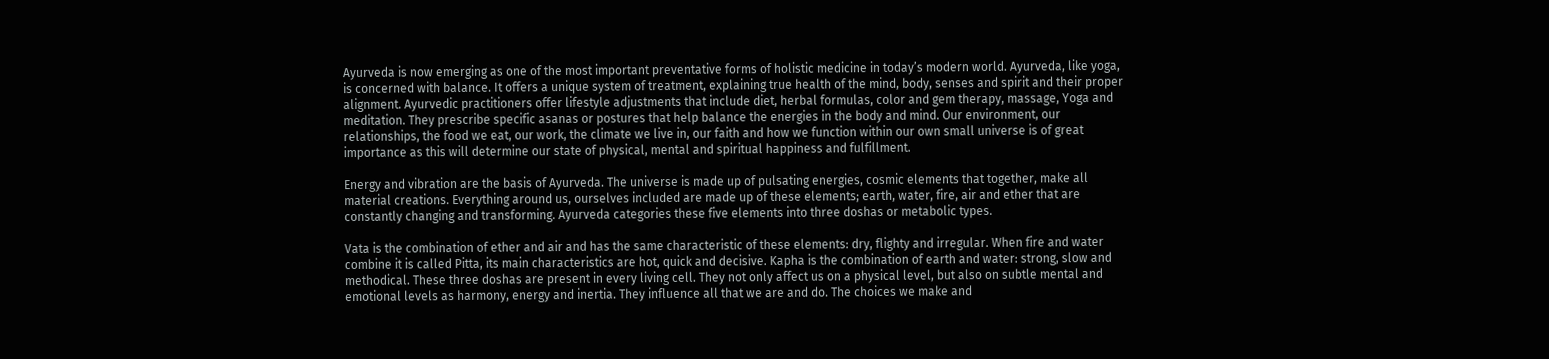Ayurveda is now emerging as one of the most important preventative forms of holistic medicine in today’s modern world. Ayurveda, like yoga, is concerned with balance. It offers a unique system of treatment, explaining true health of the mind, body, senses and spirit and their proper alignment. Ayurvedic practitioners offer lifestyle adjustments that include diet, herbal formulas, color and gem therapy, massage, Yoga and meditation. They prescribe specific asanas or postures that help balance the energies in the body and mind. Our environment, our relationships, the food we eat, our work, the climate we live in, our faith and how we function within our own small universe is of great importance as this will determine our state of physical, mental and spiritual happiness and fulfillment.

Energy and vibration are the basis of Ayurveda. The universe is made up of pulsating energies, cosmic elements that together, make all material creations. Everything around us, ourselves included are made up of these elements; earth, water, fire, air and ether that are constantly changing and transforming. Ayurveda categories these five elements into three doshas or metabolic types.

Vata is the combination of ether and air and has the same characteristic of these elements: dry, flighty and irregular. When fire and water combine it is called Pitta, its main characteristics are hot, quick and decisive. Kapha is the combination of earth and water: strong, slow and methodical. These three doshas are present in every living cell. They not only affect us on a physical level, but also on subtle mental and emotional levels as harmony, energy and inertia. They influence all that we are and do. The choices we make and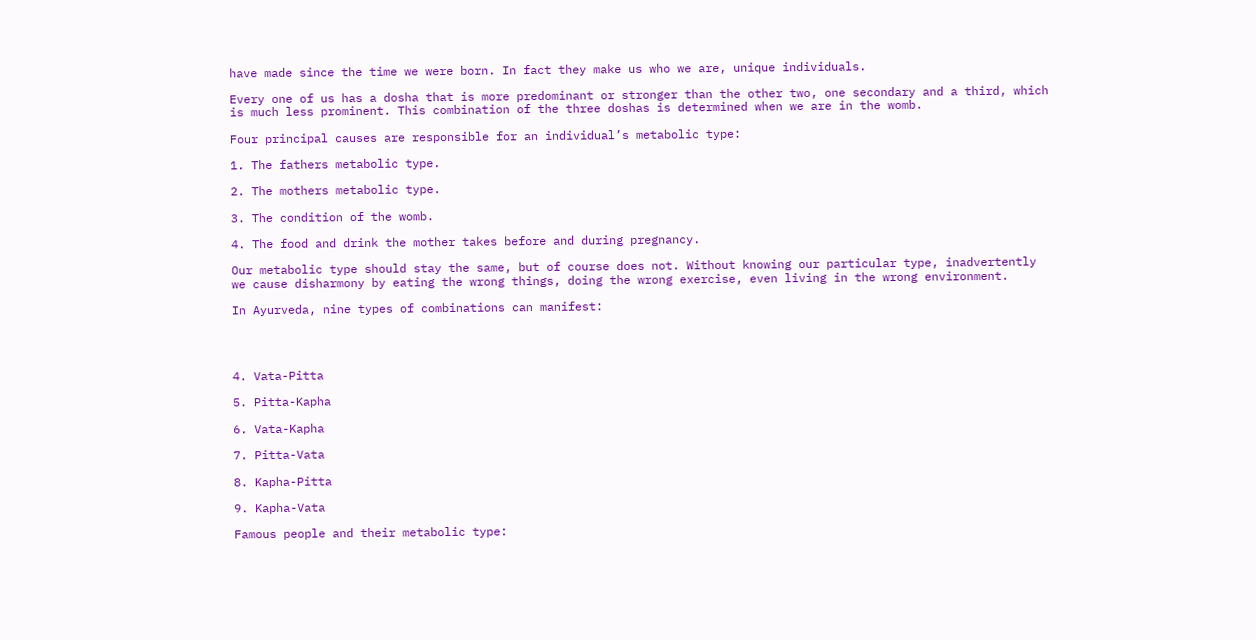have made since the time we were born. In fact they make us who we are, unique individuals.

Every one of us has a dosha that is more predominant or stronger than the other two, one secondary and a third, which is much less prominent. This combination of the three doshas is determined when we are in the womb.

Four principal causes are responsible for an individual’s metabolic type:

1. The fathers metabolic type.

2. The mothers metabolic type.

3. The condition of the womb.

4. The food and drink the mother takes before and during pregnancy.

Our metabolic type should stay the same, but of course does not. Without knowing our particular type, inadvertently we cause disharmony by eating the wrong things, doing the wrong exercise, even living in the wrong environment.

In Ayurveda, nine types of combinations can manifest:




4. Vata-Pitta

5. Pitta-Kapha

6. Vata-Kapha

7. Pitta-Vata

8. Kapha-Pitta

9. Kapha-Vata

Famous people and their metabolic type: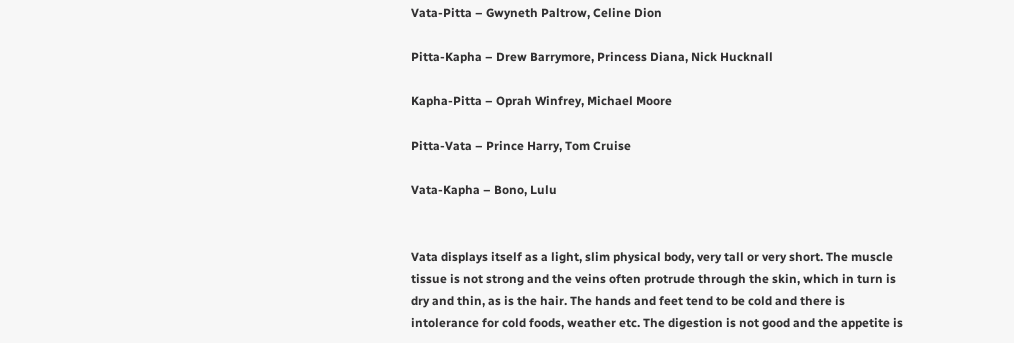Vata-Pitta – Gwyneth Paltrow, Celine Dion

Pitta-Kapha – Drew Barrymore, Princess Diana, Nick Hucknall

Kapha-Pitta – Oprah Winfrey, Michael Moore

Pitta-Vata – Prince Harry, Tom Cruise

Vata-Kapha – Bono, Lulu


Vata displays itself as a light, slim physical body, very tall or very short. The muscle tissue is not strong and the veins often protrude through the skin, which in turn is dry and thin, as is the hair. The hands and feet tend to be cold and there is intolerance for cold foods, weather etc. The digestion is not good and the appetite is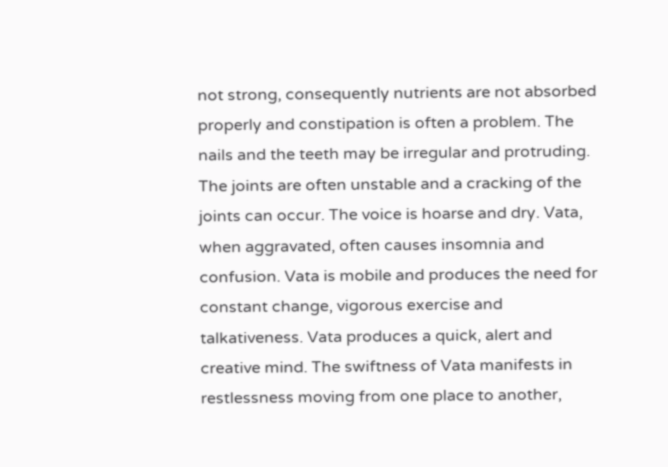not strong, consequently nutrients are not absorbed properly and constipation is often a problem. The nails and the teeth may be irregular and protruding. The joints are often unstable and a cracking of the joints can occur. The voice is hoarse and dry. Vata, when aggravated, often causes insomnia and confusion. Vata is mobile and produces the need for constant change, vigorous exercise and talkativeness. Vata produces a quick, alert and creative mind. The swiftness of Vata manifests in restlessness moving from one place to another,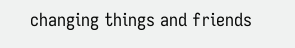changing things and friends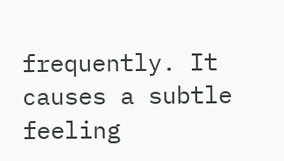frequently. It causes a subtle feeling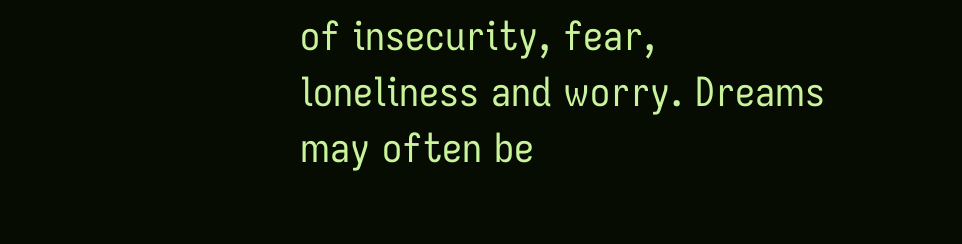of insecurity, fear, loneliness and worry. Dreams may often be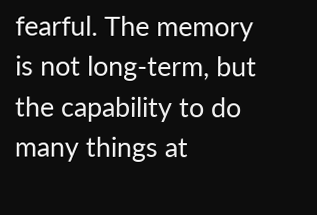fearful. The memory is not long-term, but the capability to do many things at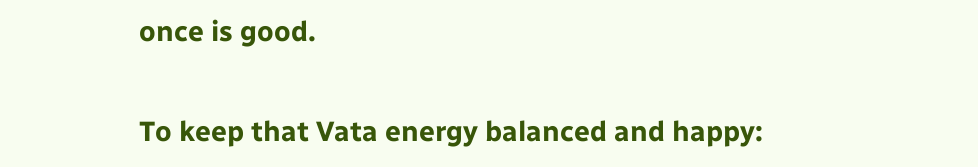once is good.


To keep that Vata energy balanced and happy: